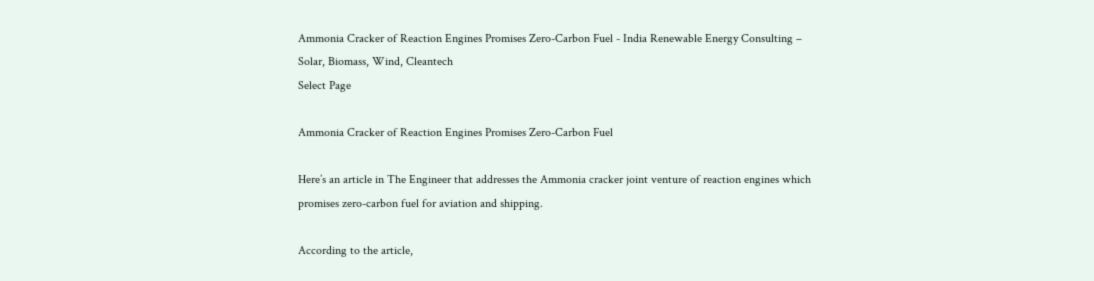Ammonia Cracker of Reaction Engines Promises Zero-Carbon Fuel - India Renewable Energy Consulting – Solar, Biomass, Wind, Cleantech
Select Page

Ammonia Cracker of Reaction Engines Promises Zero-Carbon Fuel

Here’s an article in The Engineer that addresses the Ammonia cracker joint venture of reaction engines which promises zero-carbon fuel for aviation and shipping.

According to the article,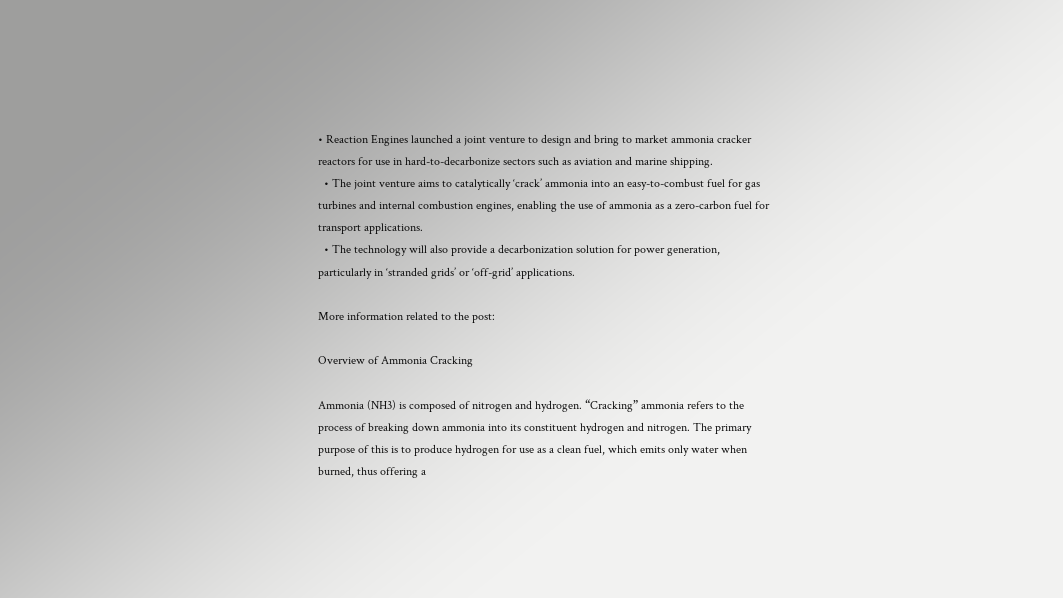• Reaction Engines launched a joint venture to design and bring to market ammonia cracker reactors for use in hard-to-decarbonize sectors such as aviation and marine shipping.
  • The joint venture aims to catalytically ‘crack’ ammonia into an easy-to-combust fuel for gas turbines and internal combustion engines, enabling the use of ammonia as a zero-carbon fuel for transport applications.
  • The technology will also provide a decarbonization solution for power generation, particularly in ‘stranded grids’ or ‘off-grid’ applications.

More information related to the post:

Overview of Ammonia Cracking

Ammonia (NH3) is composed of nitrogen and hydrogen. “Cracking” ammonia refers to the process of breaking down ammonia into its constituent hydrogen and nitrogen. The primary purpose of this is to produce hydrogen for use as a clean fuel, which emits only water when burned, thus offering a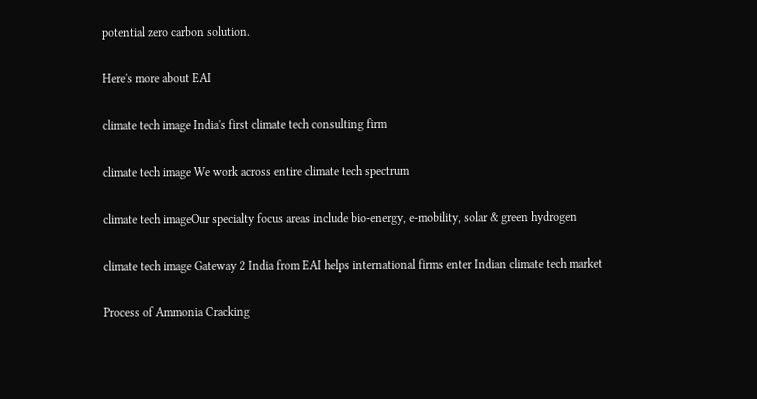potential zero carbon solution.

Here's more about EAI

climate tech image India's first climate tech consulting firm

climate tech image We work across entire climate tech spectrum

climate tech imageOur specialty focus areas include bio-energy, e-mobility, solar & green hydrogen

climate tech image Gateway 2 India from EAI helps international firms enter Indian climate tech market

Process of Ammonia Cracking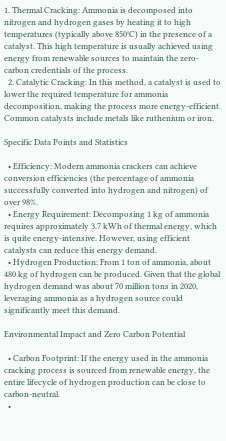1. Thermal Cracking: Ammonia is decomposed into nitrogen and hydrogen gases by heating it to high temperatures (typically above 850°C) in the presence of a catalyst. This high temperature is usually achieved using energy from renewable sources to maintain the zero-carbon credentials of the process.
  2. Catalytic Cracking: In this method, a catalyst is used to lower the required temperature for ammonia decomposition, making the process more energy-efficient. Common catalysts include metals like ruthenium or iron.

Specific Data Points and Statistics

  • Efficiency: Modern ammonia crackers can achieve conversion efficiencies (the percentage of ammonia successfully converted into hydrogen and nitrogen) of over 98%.
  • Energy Requirement: Decomposing 1 kg of ammonia requires approximately 3.7 kWh of thermal energy, which is quite energy-intensive. However, using efficient catalysts can reduce this energy demand.
  • Hydrogen Production: From 1 ton of ammonia, about 480 kg of hydrogen can be produced. Given that the global hydrogen demand was about 70 million tons in 2020, leveraging ammonia as a hydrogen source could significantly meet this demand.

Environmental Impact and Zero Carbon Potential

  • Carbon Footprint: If the energy used in the ammonia cracking process is sourced from renewable energy, the entire lifecycle of hydrogen production can be close to carbon-neutral.
  •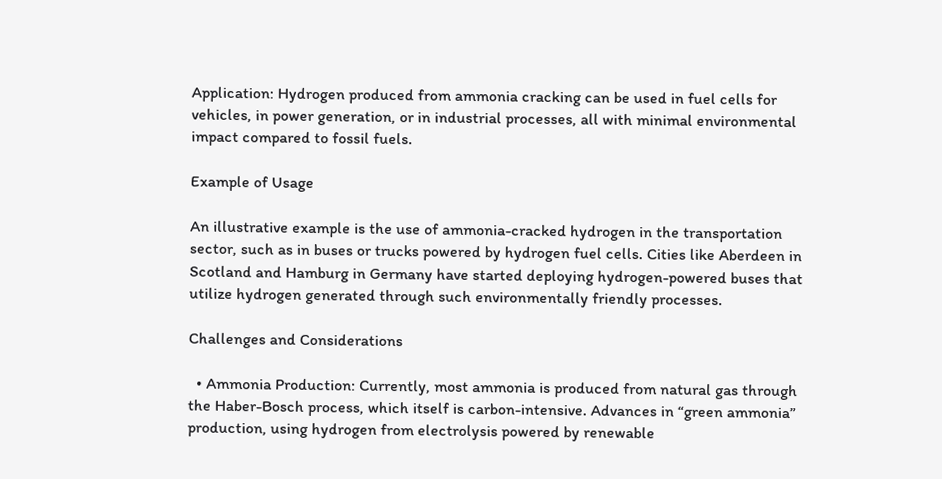Application: Hydrogen produced from ammonia cracking can be used in fuel cells for vehicles, in power generation, or in industrial processes, all with minimal environmental impact compared to fossil fuels.

Example of Usage

An illustrative example is the use of ammonia-cracked hydrogen in the transportation sector, such as in buses or trucks powered by hydrogen fuel cells. Cities like Aberdeen in Scotland and Hamburg in Germany have started deploying hydrogen-powered buses that utilize hydrogen generated through such environmentally friendly processes.

Challenges and Considerations

  • Ammonia Production: Currently, most ammonia is produced from natural gas through the Haber-Bosch process, which itself is carbon-intensive. Advances in “green ammonia” production, using hydrogen from electrolysis powered by renewable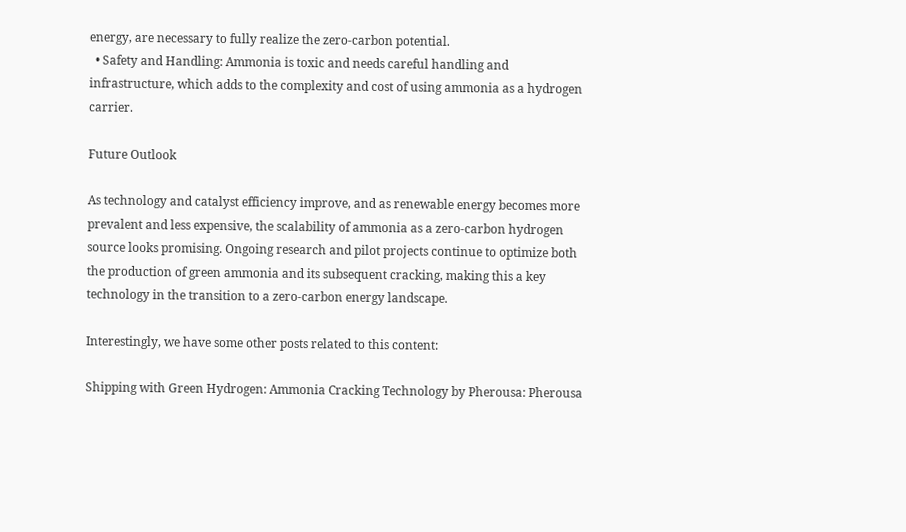energy, are necessary to fully realize the zero-carbon potential.
  • Safety and Handling: Ammonia is toxic and needs careful handling and infrastructure, which adds to the complexity and cost of using ammonia as a hydrogen carrier.

Future Outlook

As technology and catalyst efficiency improve, and as renewable energy becomes more prevalent and less expensive, the scalability of ammonia as a zero-carbon hydrogen source looks promising. Ongoing research and pilot projects continue to optimize both the production of green ammonia and its subsequent cracking, making this a key technology in the transition to a zero-carbon energy landscape.

Interestingly, we have some other posts related to this content:

Shipping with Green Hydrogen: Ammonia Cracking Technology by Pherousa: Pherousa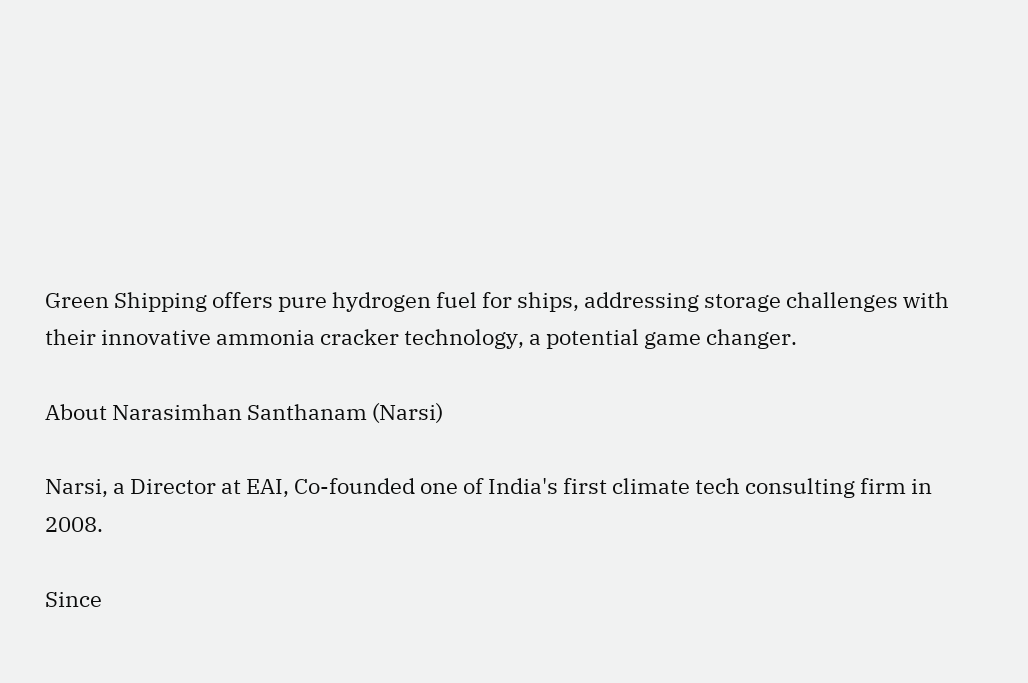Green Shipping offers pure hydrogen fuel for ships, addressing storage challenges with their innovative ammonia cracker technology, a potential game changer.

About Narasimhan Santhanam (Narsi)

Narsi, a Director at EAI, Co-founded one of India's first climate tech consulting firm in 2008.

Since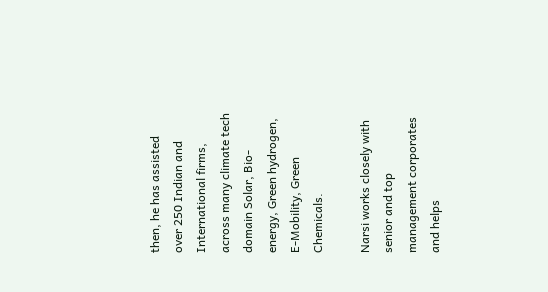then, he has assisted over 250 Indian and International firms, across many climate tech domain Solar, Bio-energy, Green hydrogen, E-Mobility, Green Chemicals.

Narsi works closely with senior and top management corporates and helps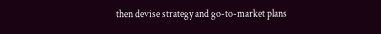then devise strategy and go-to-market plans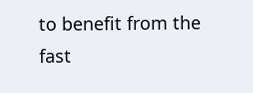to benefit from the fast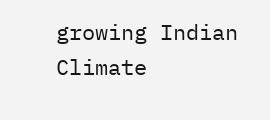growing Indian Climate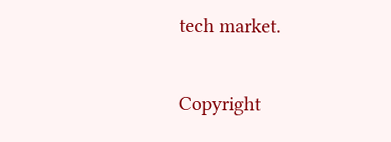tech market.


Copyright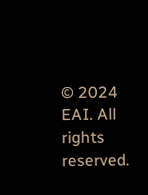© 2024 EAI. All rights reserved.